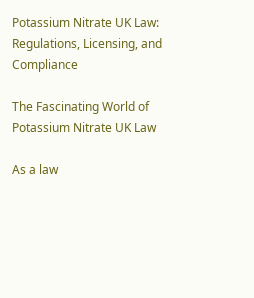Potassium Nitrate UK Law: Regulations, Licensing, and Compliance

The Fascinating World of Potassium Nitrate UK Law

As a law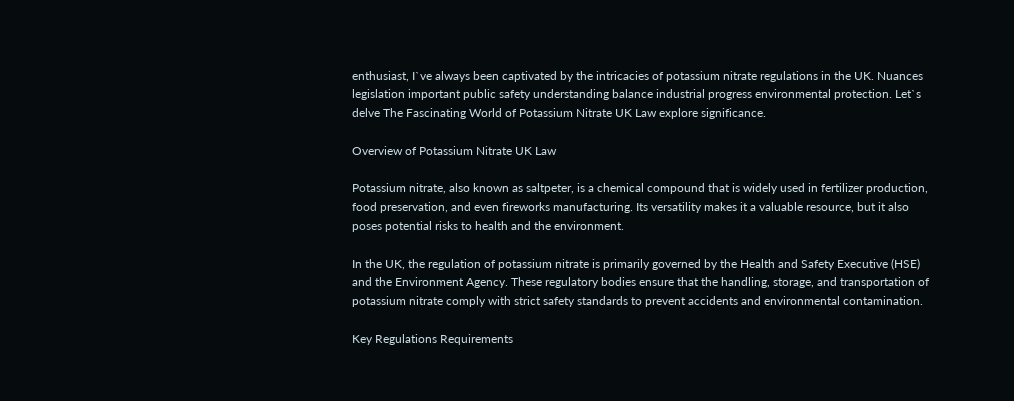enthusiast, I`ve always been captivated by the intricacies of potassium nitrate regulations in the UK. Nuances legislation important public safety understanding balance industrial progress environmental protection. Let`s delve The Fascinating World of Potassium Nitrate UK Law explore significance.

Overview of Potassium Nitrate UK Law

Potassium nitrate, also known as saltpeter, is a chemical compound that is widely used in fertilizer production, food preservation, and even fireworks manufacturing. Its versatility makes it a valuable resource, but it also poses potential risks to health and the environment.

In the UK, the regulation of potassium nitrate is primarily governed by the Health and Safety Executive (HSE) and the Environment Agency. These regulatory bodies ensure that the handling, storage, and transportation of potassium nitrate comply with strict safety standards to prevent accidents and environmental contamination.

Key Regulations Requirements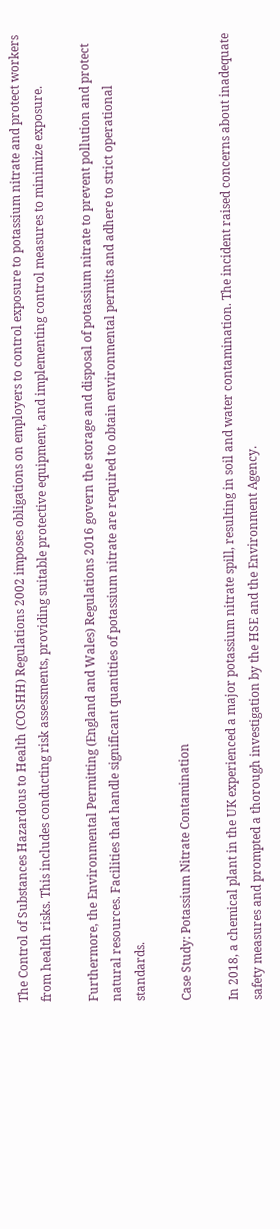The Control of Substances Hazardous to Health (COSHH) Regulations 2002 imposes obligations on employers to control exposure to potassium nitrate and protect workers from health risks. This includes conducting risk assessments, providing suitable protective equipment, and implementing control measures to minimize exposure.

Furthermore, the Environmental Permitting (England and Wales) Regulations 2016 govern the storage and disposal of potassium nitrate to prevent pollution and protect natural resources. Facilities that handle significant quantities of potassium nitrate are required to obtain environmental permits and adhere to strict operational standards.

Case Study: Potassium Nitrate Contamination

In 2018, a chemical plant in the UK experienced a major potassium nitrate spill, resulting in soil and water contamination. The incident raised concerns about inadequate safety measures and prompted a thorough investigation by the HSE and the Environment Agency.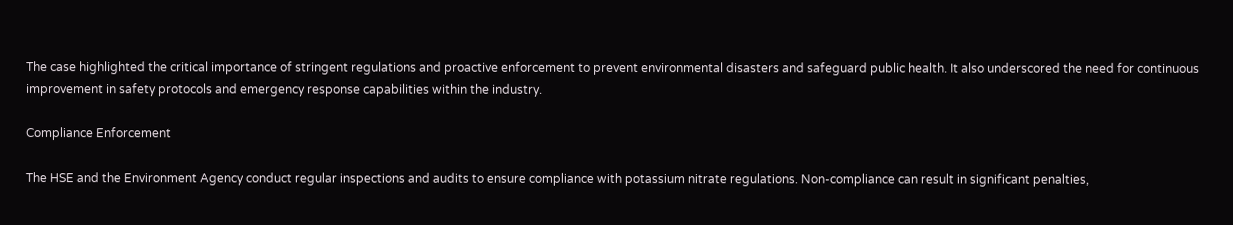The case highlighted the critical importance of stringent regulations and proactive enforcement to prevent environmental disasters and safeguard public health. It also underscored the need for continuous improvement in safety protocols and emergency response capabilities within the industry.

Compliance Enforcement

The HSE and the Environment Agency conduct regular inspections and audits to ensure compliance with potassium nitrate regulations. Non-compliance can result in significant penalties,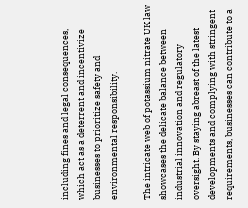including fines and legal consequences, which act as a deterrent and incentivize businesses to prioritize safety and environmental responsibility.

The intricate web of potassium nitrate UK law showcases the delicate balance between industrial innovation and regulatory oversight. By staying abreast of the latest developments and complying with stringent requirements, businesses can contribute to a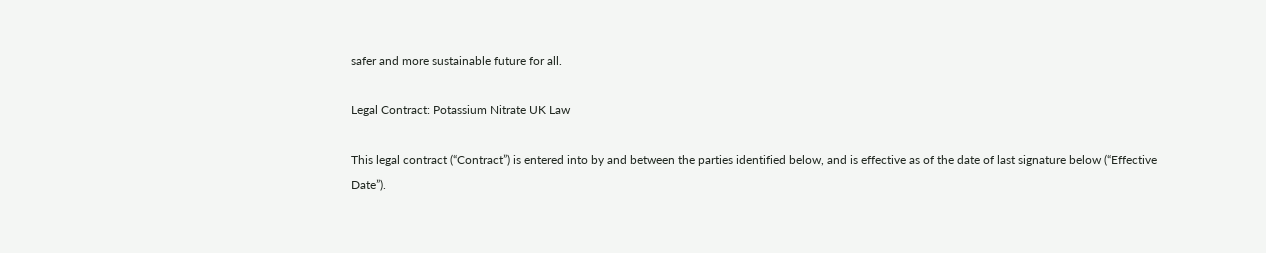safer and more sustainable future for all.

Legal Contract: Potassium Nitrate UK Law

This legal contract (“Contract”) is entered into by and between the parties identified below, and is effective as of the date of last signature below (“Effective Date”).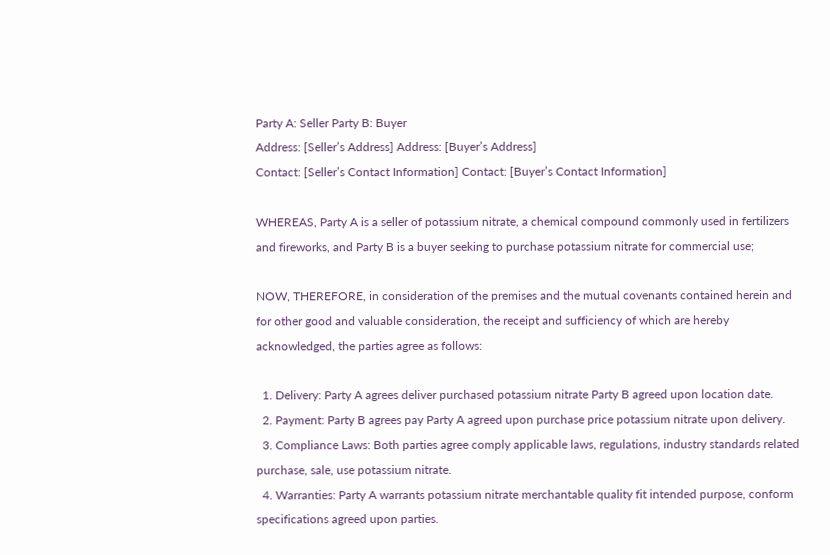Party A: Seller Party B: Buyer
Address: [Seller’s Address] Address: [Buyer’s Address]
Contact: [Seller’s Contact Information] Contact: [Buyer’s Contact Information]

WHEREAS, Party A is a seller of potassium nitrate, a chemical compound commonly used in fertilizers and fireworks, and Party B is a buyer seeking to purchase potassium nitrate for commercial use;

NOW, THEREFORE, in consideration of the premises and the mutual covenants contained herein and for other good and valuable consideration, the receipt and sufficiency of which are hereby acknowledged, the parties agree as follows:

  1. Delivery: Party A agrees deliver purchased potassium nitrate Party B agreed upon location date.
  2. Payment: Party B agrees pay Party A agreed upon purchase price potassium nitrate upon delivery.
  3. Compliance Laws: Both parties agree comply applicable laws, regulations, industry standards related purchase, sale, use potassium nitrate.
  4. Warranties: Party A warrants potassium nitrate merchantable quality fit intended purpose, conform specifications agreed upon parties.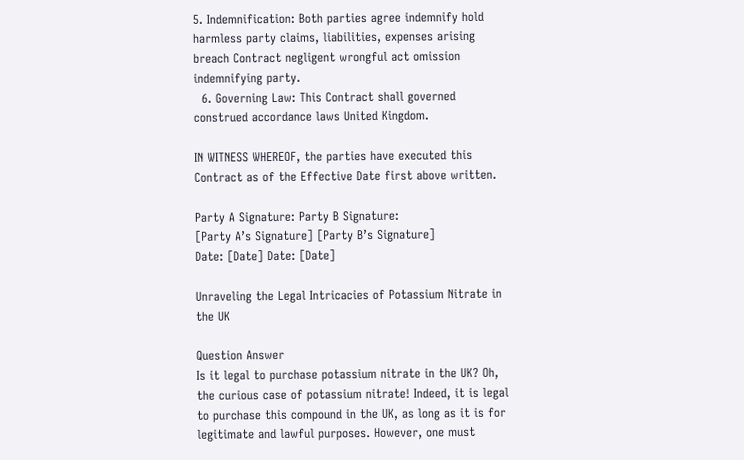5. Indemnification: Both parties agree indemnify hold harmless party claims, liabilities, expenses arising breach Contract negligent wrongful act omission indemnifying party.
  6. Governing Law: This Contract shall governed construed accordance laws United Kingdom.

IN WITNESS WHEREOF, the parties have executed this Contract as of the Effective Date first above written.

Party A Signature: Party B Signature:
[Party A’s Signature] [Party B’s Signature]
Date: [Date] Date: [Date]

Unraveling the Legal Intricacies of Potassium Nitrate in the UK

Question Answer
Is it legal to purchase potassium nitrate in the UK? Oh, the curious case of potassium nitrate! Indeed, it is legal to purchase this compound in the UK, as long as it is for legitimate and lawful purposes. However, one must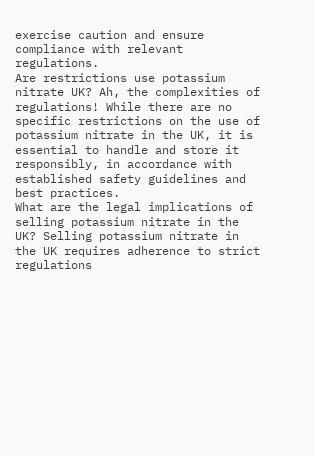exercise caution and ensure compliance with relevant regulations.
Are restrictions use potassium nitrate UK? Ah, the complexities of regulations! While there are no specific restrictions on the use of potassium nitrate in the UK, it is essential to handle and store it responsibly, in accordance with established safety guidelines and best practices.
What are the legal implications of selling potassium nitrate in the UK? Selling potassium nitrate in the UK requires adherence to strict regulations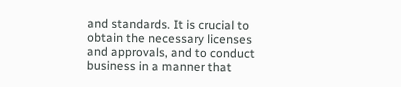and standards. It is crucial to obtain the necessary licenses and approvals, and to conduct business in a manner that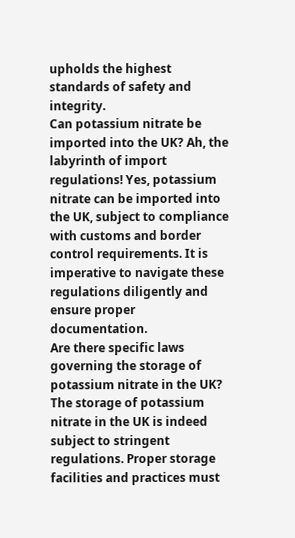upholds the highest standards of safety and integrity.
Can potassium nitrate be imported into the UK? Ah, the labyrinth of import regulations! Yes, potassium nitrate can be imported into the UK, subject to compliance with customs and border control requirements. It is imperative to navigate these regulations diligently and ensure proper documentation.
Are there specific laws governing the storage of potassium nitrate in the UK? The storage of potassium nitrate in the UK is indeed subject to stringent regulations. Proper storage facilities and practices must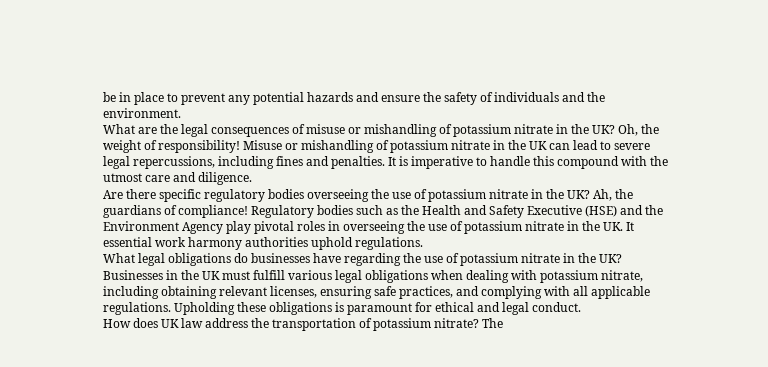be in place to prevent any potential hazards and ensure the safety of individuals and the environment.
What are the legal consequences of misuse or mishandling of potassium nitrate in the UK? Oh, the weight of responsibility! Misuse or mishandling of potassium nitrate in the UK can lead to severe legal repercussions, including fines and penalties. It is imperative to handle this compound with the utmost care and diligence.
Are there specific regulatory bodies overseeing the use of potassium nitrate in the UK? Ah, the guardians of compliance! Regulatory bodies such as the Health and Safety Executive (HSE) and the Environment Agency play pivotal roles in overseeing the use of potassium nitrate in the UK. It essential work harmony authorities uphold regulations.
What legal obligations do businesses have regarding the use of potassium nitrate in the UK? Businesses in the UK must fulfill various legal obligations when dealing with potassium nitrate, including obtaining relevant licenses, ensuring safe practices, and complying with all applicable regulations. Upholding these obligations is paramount for ethical and legal conduct.
How does UK law address the transportation of potassium nitrate? The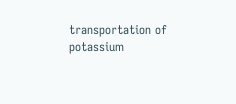transportation of potassium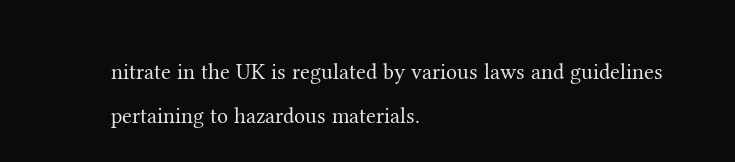nitrate in the UK is regulated by various laws and guidelines pertaining to hazardous materials.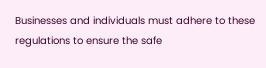Businesses and individuals must adhere to these regulations to ensure the safe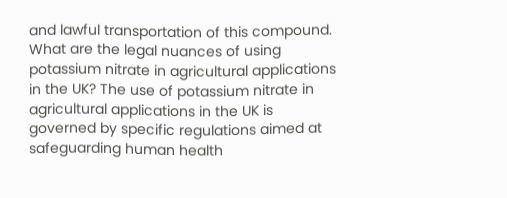and lawful transportation of this compound.
What are the legal nuances of using potassium nitrate in agricultural applications in the UK? The use of potassium nitrate in agricultural applications in the UK is governed by specific regulations aimed at safeguarding human health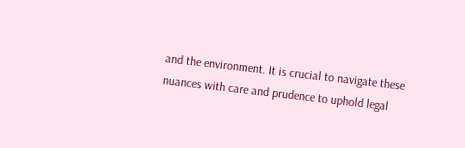and the environment. It is crucial to navigate these nuances with care and prudence to uphold legal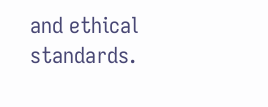and ethical standards.